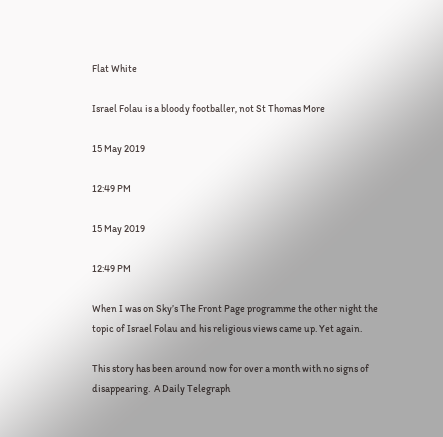Flat White

Israel Folau is a bloody footballer, not St Thomas More

15 May 2019

12:49 PM

15 May 2019

12:49 PM

When I was on Sky’s The Front Page programme the other night the topic of Israel Folau and his religious views came up. Yet again.

This story has been around now for over a month with no signs of disappearing.  A Daily Telegraph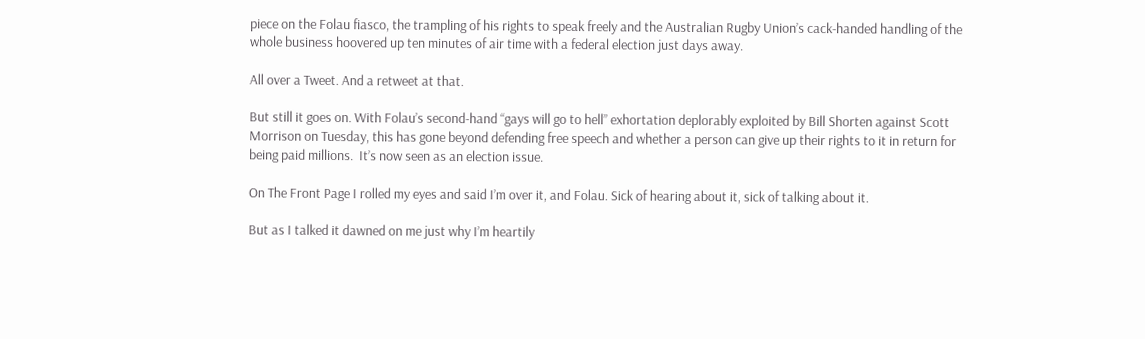piece on the Folau fiasco, the trampling of his rights to speak freely and the Australian Rugby Union’s cack-handed handling of the whole business hoovered up ten minutes of air time with a federal election just days away.

All over a Tweet. And a retweet at that.

But still it goes on. With Folau’s second-hand “gays will go to hell” exhortation deplorably exploited by Bill Shorten against Scott Morrison on Tuesday, this has gone beyond defending free speech and whether a person can give up their rights to it in return for being paid millions.  It’s now seen as an election issue.

On The Front Page I rolled my eyes and said I’m over it, and Folau. Sick of hearing about it, sick of talking about it.

But as I talked it dawned on me just why I’m heartily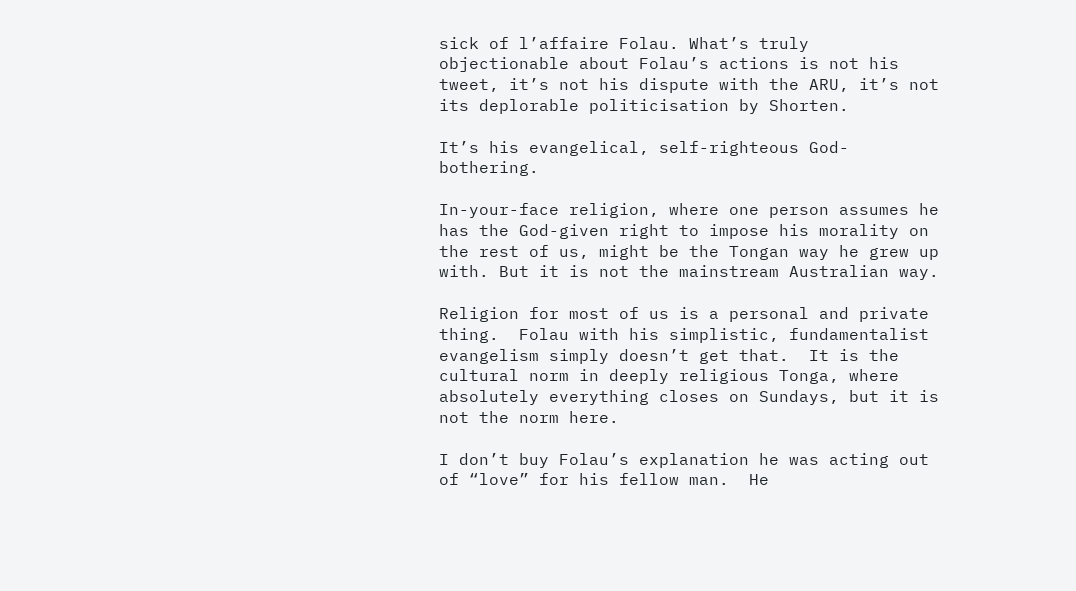sick of l’affaire Folau. What’s truly objectionable about Folau’s actions is not his tweet, it’s not his dispute with the ARU, it’s not its deplorable politicisation by Shorten.

It’s his evangelical, self-righteous God-bothering.

In-your-face religion, where one person assumes he has the God-given right to impose his morality on the rest of us, might be the Tongan way he grew up with. But it is not the mainstream Australian way.

Religion for most of us is a personal and private thing.  Folau with his simplistic, fundamentalist evangelism simply doesn’t get that.  It is the cultural norm in deeply religious Tonga, where absolutely everything closes on Sundays, but it is not the norm here.

I don’t buy Folau’s explanation he was acting out of “love” for his fellow man.  He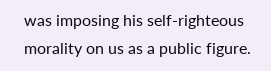was imposing his self-righteous morality on us as a public figure.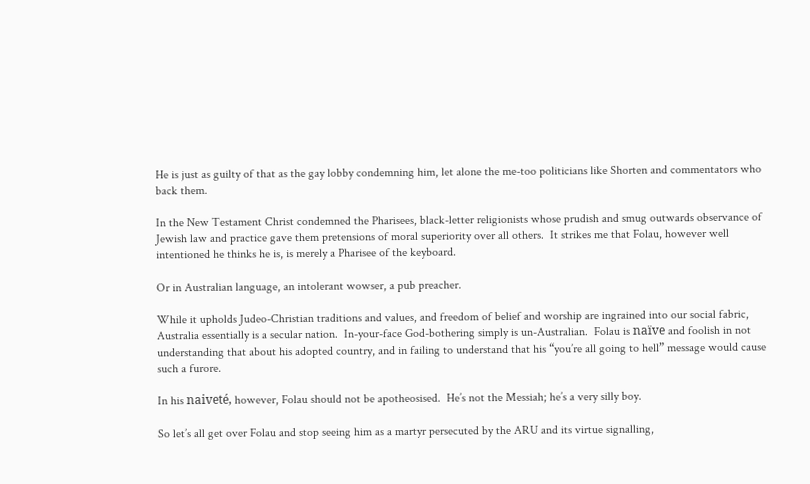He is just as guilty of that as the gay lobby condemning him, let alone the me-too politicians like Shorten and commentators who back them.

In the New Testament Christ condemned the Pharisees, black-letter religionists whose prudish and smug outwards observance of Jewish law and practice gave them pretensions of moral superiority over all others.  It strikes me that Folau, however well intentioned he thinks he is, is merely a Pharisee of the keyboard.

Or in Australian language, an intolerant wowser, a pub preacher.

While it upholds Judeo-Christian traditions and values, and freedom of belief and worship are ingrained into our social fabric, Australia essentially is a secular nation.  In-your-face God-bothering simply is un-Australian.  Folau is naïve and foolish in not understanding that about his adopted country, and in failing to understand that his “you’re all going to hell” message would cause such a furore.

In his naiveté, however, Folau should not be apotheosised.  He’s not the Messiah; he’s a very silly boy.

So let’s all get over Folau and stop seeing him as a martyr persecuted by the ARU and its virtue signalling,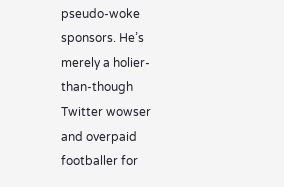pseudo-woke sponsors. He’s merely a holier-than-though Twitter wowser and overpaid footballer for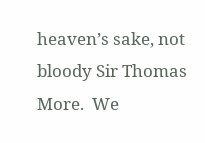heaven’s sake, not bloody Sir Thomas More.  We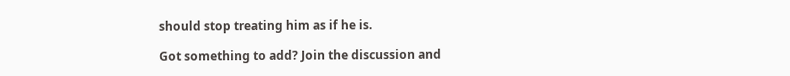should stop treating him as if he is.

Got something to add? Join the discussion and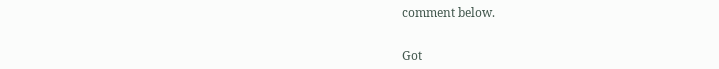comment below.


Got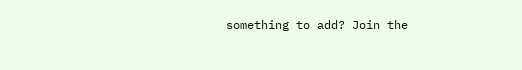something to add? Join the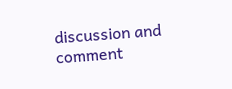discussion and comment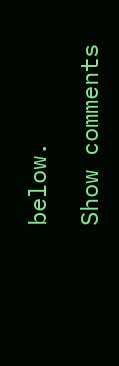below.

Show comments